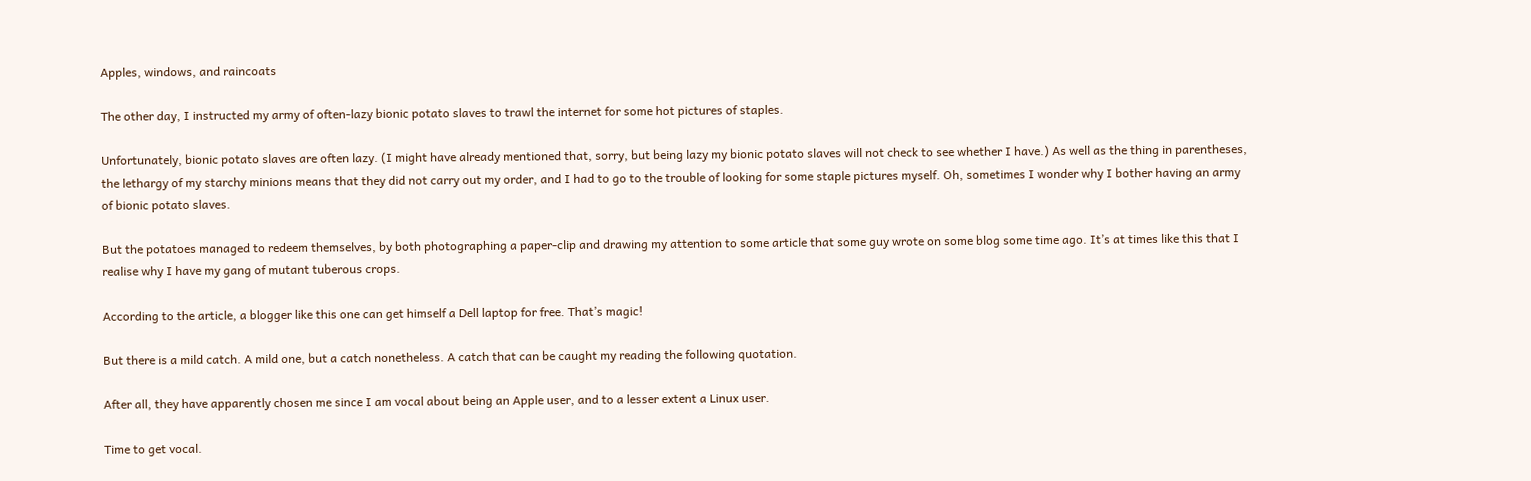Apples, windows, and raincoats

The other day, I instructed my army of often-lazy bionic potato slaves to trawl the internet for some hot pictures of staples.

Unfortunately, bionic potato slaves are often lazy. (I might have already mentioned that, sorry, but being lazy my bionic potato slaves will not check to see whether I have.) As well as the thing in parentheses, the lethargy of my starchy minions means that they did not carry out my order, and I had to go to the trouble of looking for some staple pictures myself. Oh, sometimes I wonder why I bother having an army of bionic potato slaves.

But the potatoes managed to redeem themselves, by both photographing a paper-clip and drawing my attention to some article that some guy wrote on some blog some time ago. It’s at times like this that I realise why I have my gang of mutant tuberous crops.

According to the article, a blogger like this one can get himself a Dell laptop for free. That’s magic!

But there is a mild catch. A mild one, but a catch nonetheless. A catch that can be caught my reading the following quotation.

After all, they have apparently chosen me since I am vocal about being an Apple user, and to a lesser extent a Linux user.

Time to get vocal.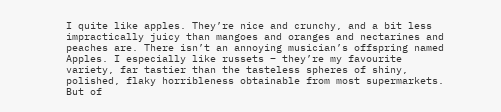I quite like apples. They’re nice and crunchy, and a bit less impractically juicy than mangoes and oranges and nectarines and peaches are. There isn’t an annoying musician’s offspring named Apples. I especially like russets – they’re my favourite variety, far tastier than the tasteless spheres of shiny, polished, flaky horribleness obtainable from most supermarkets. But of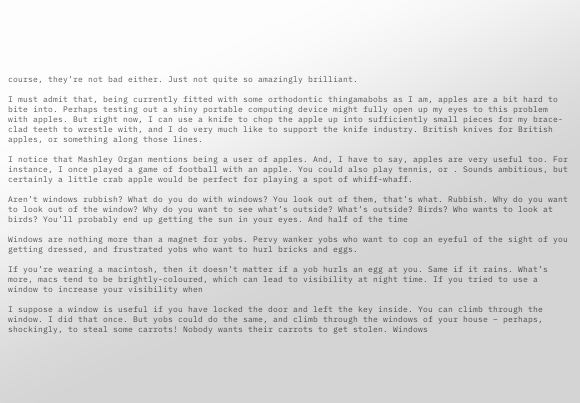course, they’re not bad either. Just not quite so amazingly brilliant.

I must admit that, being currently fitted with some orthodontic thingamabobs as I am, apples are a bit hard to bite into. Perhaps testing out a shiny portable computing device might fully open up my eyes to this problem with apples. But right now, I can use a knife to chop the apple up into sufficiently small pieces for my brace-clad teeth to wrestle with, and I do very much like to support the knife industry. British knives for British apples, or something along those lines.

I notice that Mashley Organ mentions being a user of apples. And, I have to say, apples are very useful too. For instance, I once played a game of football with an apple. You could also play tennis, or . Sounds ambitious, but certainly a little crab apple would be perfect for playing a spot of whiff-whaff.

Aren’t windows rubbish? What do you do with windows? You look out of them, that’s what. Rubbish. Why do you want to look out of the window? Why do you want to see what’s outside? What’s outside? Birds? Who wants to look at birds? You’ll probably end up getting the sun in your eyes. And half of the time

Windows are nothing more than a magnet for yobs. Pervy wanker yobs who want to cop an eyeful of the sight of you getting dressed, and frustrated yobs who want to hurl bricks and eggs.

If you’re wearing a macintosh, then it doesn’t matter if a yob hurls an egg at you. Same if it rains. What’s more, macs tend to be brightly-coloured, which can lead to visibility at night time. If you tried to use a window to increase your visibility when

I suppose a window is useful if you have locked the door and left the key inside. You can climb through the window. I did that once. But yobs could do the same, and climb through the windows of your house – perhaps, shockingly, to steal some carrots! Nobody wants their carrots to get stolen. Windows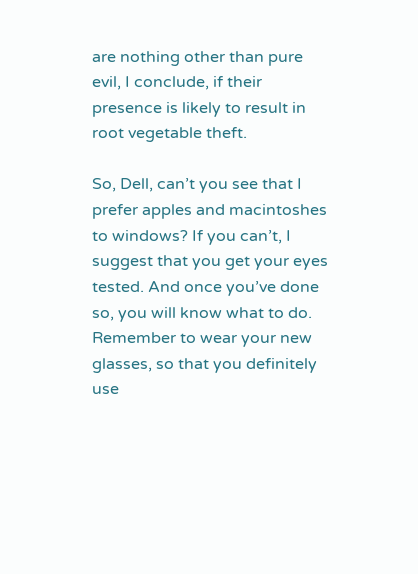are nothing other than pure evil, I conclude, if their presence is likely to result in root vegetable theft.

So, Dell, can’t you see that I prefer apples and macintoshes to windows? If you can’t, I suggest that you get your eyes tested. And once you’ve done so, you will know what to do. Remember to wear your new glasses, so that you definitely use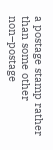a postage stamp rather than some other non–postage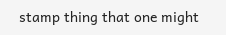stamp thing that one might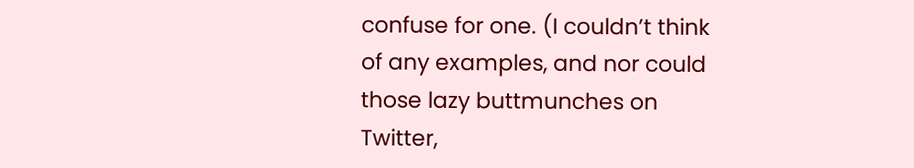confuse for one. (I couldn’t think of any examples, and nor could those lazy buttmunches on Twitter,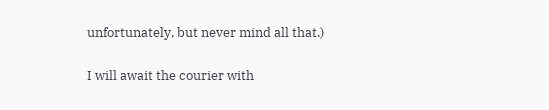unfortunately, but never mind all that.)

I will await the courier with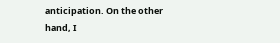anticipation. On the other hand, I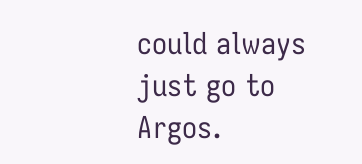could always just go to Argos.